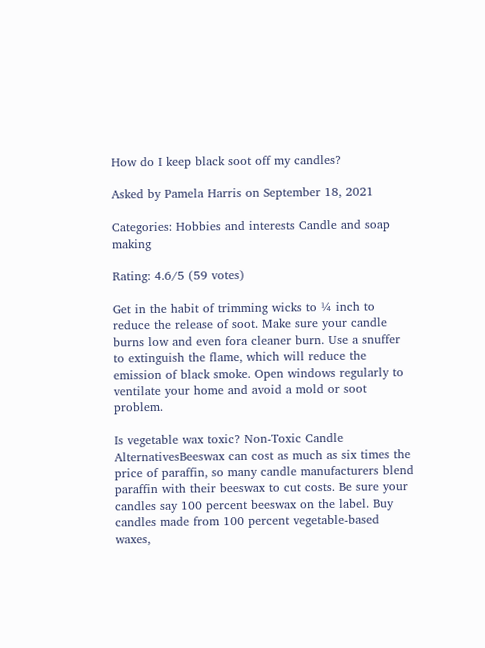How do I keep black soot off my candles?

Asked by Pamela Harris on September 18, 2021

Categories: Hobbies and interests Candle and soap making

Rating: 4.6/5 (59 votes)

Get in the habit of trimming wicks to ¼ inch to reduce the release of soot. Make sure your candle burns low and even fora cleaner burn. Use a snuffer to extinguish the flame, which will reduce the emission of black smoke. Open windows regularly to ventilate your home and avoid a mold or soot problem.

Is vegetable wax toxic? Non-Toxic Candle AlternativesBeeswax can cost as much as six times the price of paraffin, so many candle manufacturers blend paraffin with their beeswax to cut costs. Be sure your candles say 100 percent beeswax on the label. Buy candles made from 100 percent vegetable-based waxes,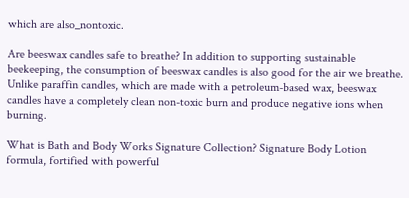which are also_nontoxic.

Are beeswax candles safe to breathe? In addition to supporting sustainable beekeeping, the consumption of beeswax candles is also good for the air we breathe. Unlike paraffin candles, which are made with a petroleum-based wax, beeswax candles have a completely clean non-toxic burn and produce negative ions when burning.

What is Bath and Body Works Signature Collection? Signature Body Lotion formula, fortified with powerful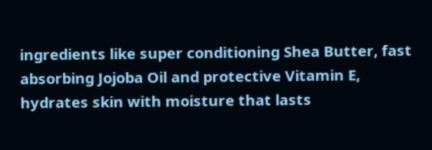ingredients like super conditioning Shea Butter, fast absorbing Jojoba Oil and protective Vitamin E, hydrates skin with moisture that lasts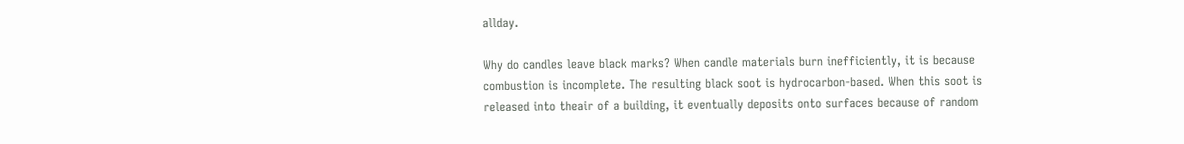allday.

Why do candles leave black marks? When candle materials burn inefficiently, it is because combustion is incomplete. The resulting black soot is hydrocarbon-based. When this soot is released into theair of a building, it eventually deposits onto surfaces because of random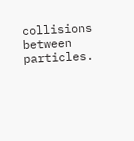collisions between particles.